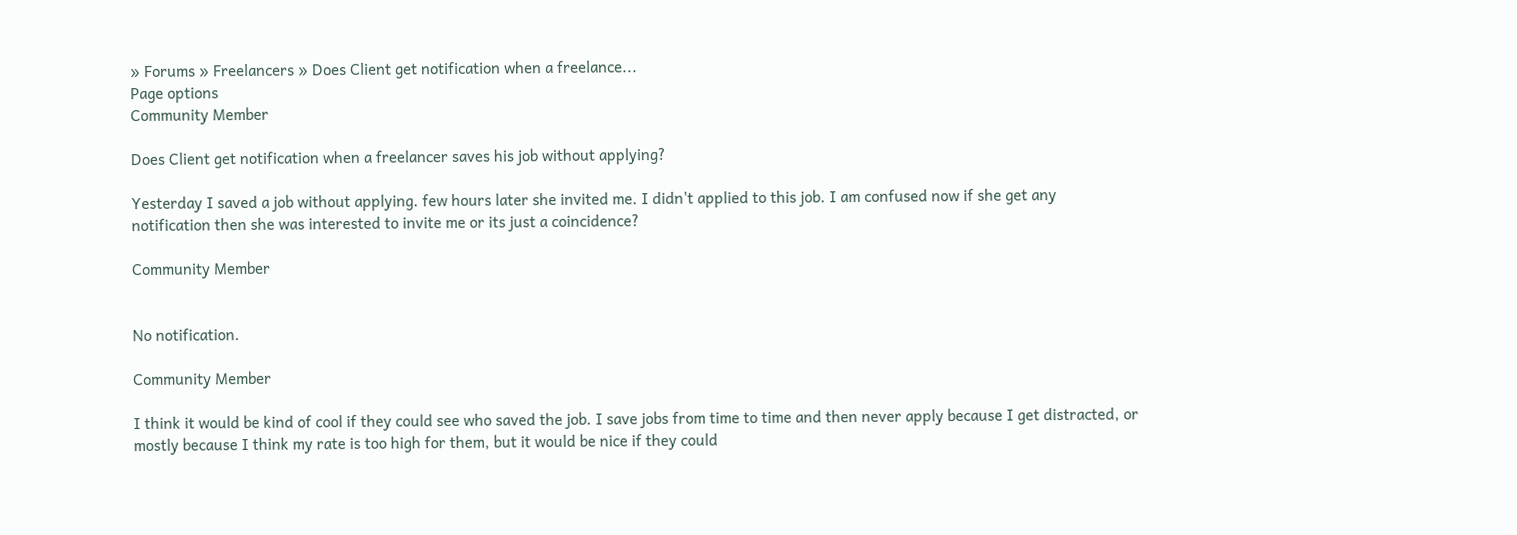» Forums » Freelancers » Does Client get notification when a freelance...
Page options
Community Member

Does Client get notification when a freelancer saves his job without applying?

Yesterday I saved a job without applying. few hours later she invited me. I didn't applied to this job. I am confused now if she get any notification then she was interested to invite me or its just a coincidence?

Community Member


No notification.

Community Member

I think it would be kind of cool if they could see who saved the job. I save jobs from time to time and then never apply because I get distracted, or mostly because I think my rate is too high for them, but it would be nice if they could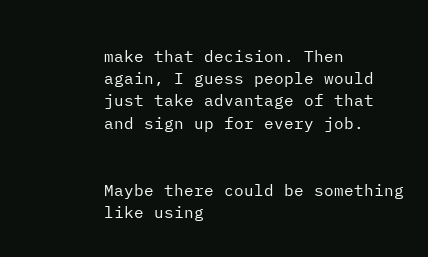make that decision. Then again, I guess people would just take advantage of that and sign up for every job.


Maybe there could be something like using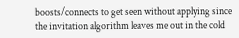boosts/connects to get seen without applying since the invitation algorithm leaves me out in the cold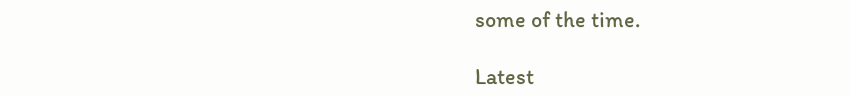some of the time.

Latest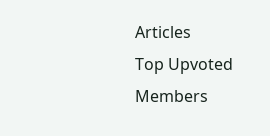Articles
Top Upvoted Members